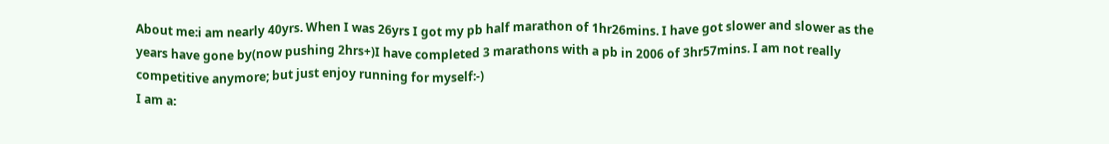About me:i am nearly 40yrs. When I was 26yrs I got my pb half marathon of 1hr26mins. I have got slower and slower as the years have gone by(now pushing 2hrs+)I have completed 3 marathons with a pb in 2006 of 3hr57mins. I am not really competitive anymore; but just enjoy running for myself:-)
I am a: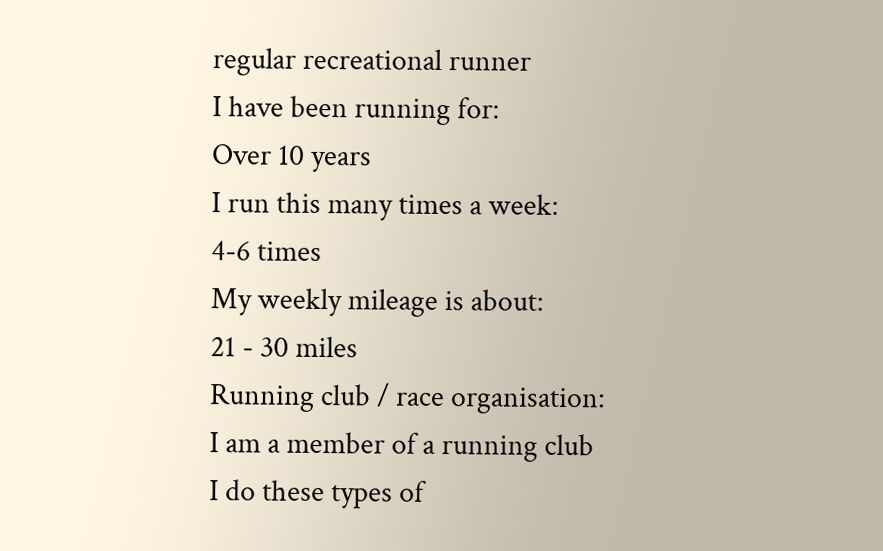regular recreational runner
I have been running for:
Over 10 years
I run this many times a week:
4-6 times
My weekly mileage is about:
21 - 30 miles
Running club / race organisation:
I am a member of a running club
I do these types of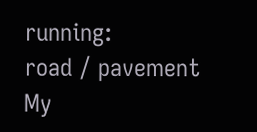running:
road / pavement
My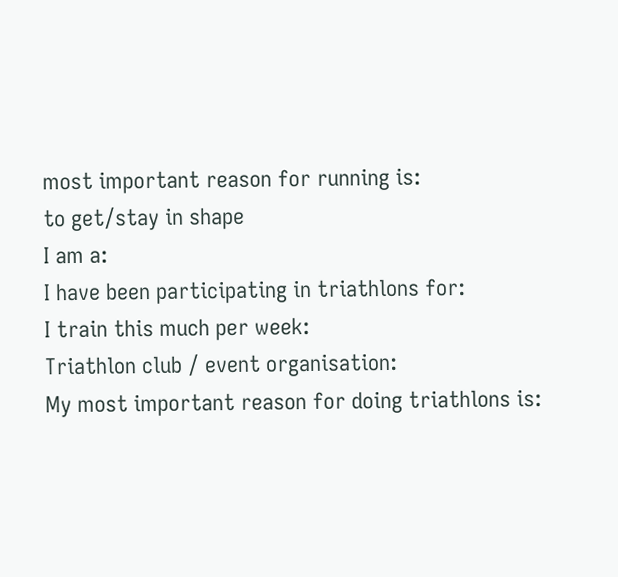most important reason for running is:
to get/stay in shape
I am a:
I have been participating in triathlons for:
I train this much per week:
Triathlon club / event organisation:
My most important reason for doing triathlons is: